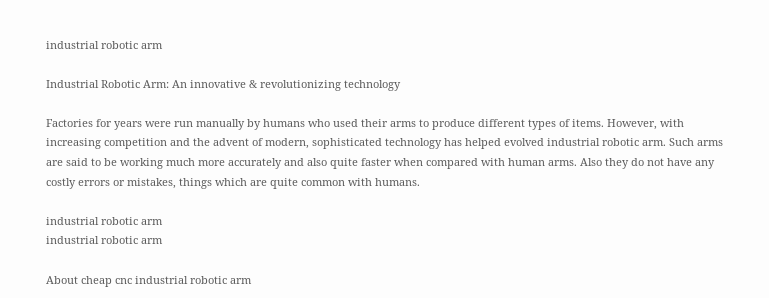industrial robotic arm

Industrial Robotic Arm: An innovative & revolutionizing technology

Factories for years were run manually by humans who used their arms to produce different types of items. However, with increasing competition and the advent of modern, sophisticated technology has helped evolved industrial robotic arm. Such arms are said to be working much more accurately and also quite faster when compared with human arms. Also they do not have any costly errors or mistakes, things which are quite common with humans.

industrial robotic arm
industrial robotic arm

About cheap cnc industrial robotic arm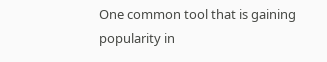One common tool that is gaining popularity in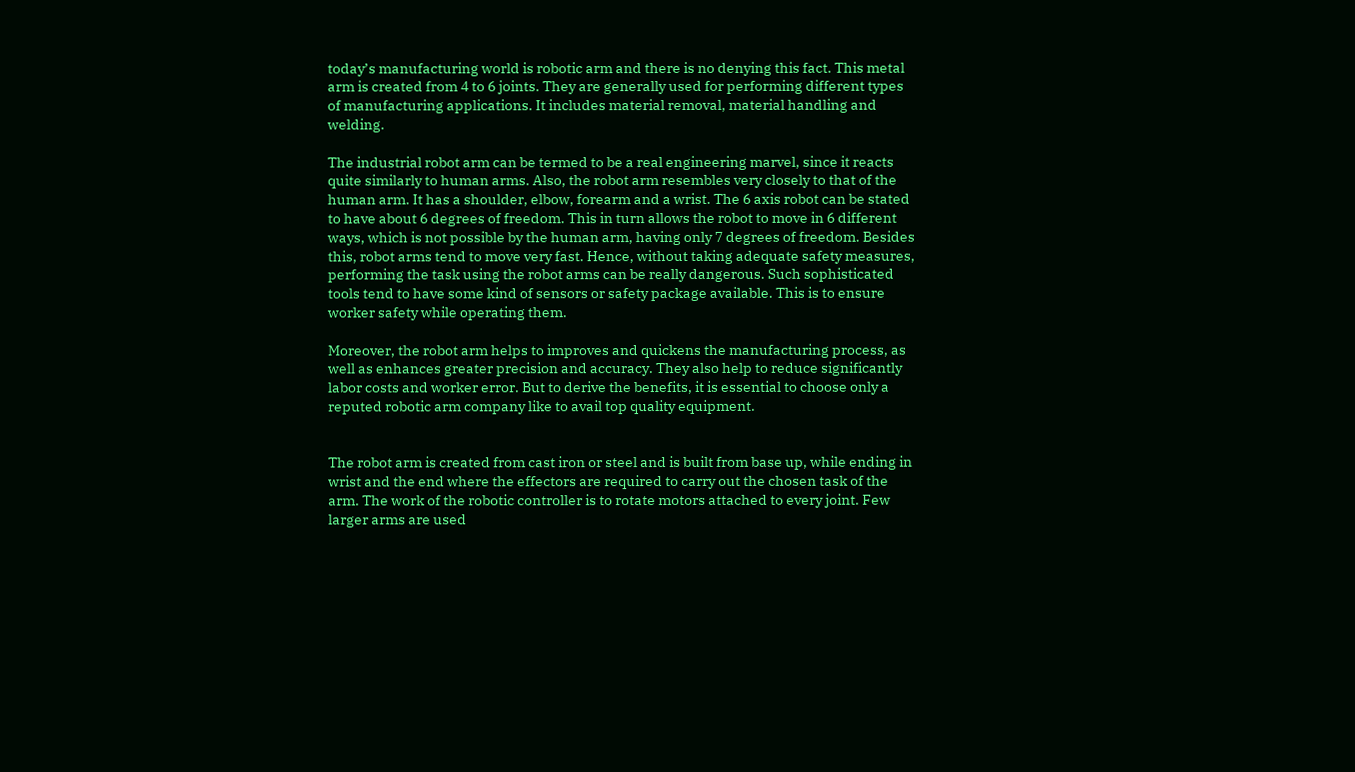today’s manufacturing world is robotic arm and there is no denying this fact. This metal arm is created from 4 to 6 joints. They are generally used for performing different types of manufacturing applications. It includes material removal, material handling and welding.

The industrial robot arm can be termed to be a real engineering marvel, since it reacts quite similarly to human arms. Also, the robot arm resembles very closely to that of the human arm. It has a shoulder, elbow, forearm and a wrist. The 6 axis robot can be stated to have about 6 degrees of freedom. This in turn allows the robot to move in 6 different ways, which is not possible by the human arm, having only 7 degrees of freedom. Besides this, robot arms tend to move very fast. Hence, without taking adequate safety measures, performing the task using the robot arms can be really dangerous. Such sophisticated tools tend to have some kind of sensors or safety package available. This is to ensure worker safety while operating them.

Moreover, the robot arm helps to improves and quickens the manufacturing process, as well as enhances greater precision and accuracy. They also help to reduce significantly labor costs and worker error. But to derive the benefits, it is essential to choose only a reputed robotic arm company like to avail top quality equipment.


The robot arm is created from cast iron or steel and is built from base up, while ending in wrist and the end where the effectors are required to carry out the chosen task of the arm. The work of the robotic controller is to rotate motors attached to every joint. Few larger arms are used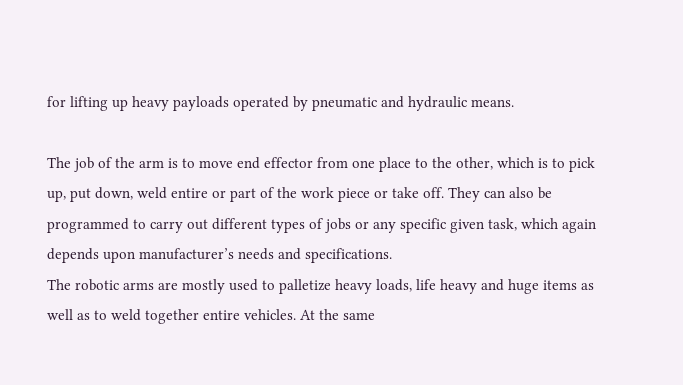for lifting up heavy payloads operated by pneumatic and hydraulic means.

The job of the arm is to move end effector from one place to the other, which is to pick up, put down, weld entire or part of the work piece or take off. They can also be programmed to carry out different types of jobs or any specific given task, which again depends upon manufacturer’s needs and specifications.
The robotic arms are mostly used to palletize heavy loads, life heavy and huge items as well as to weld together entire vehicles. At the same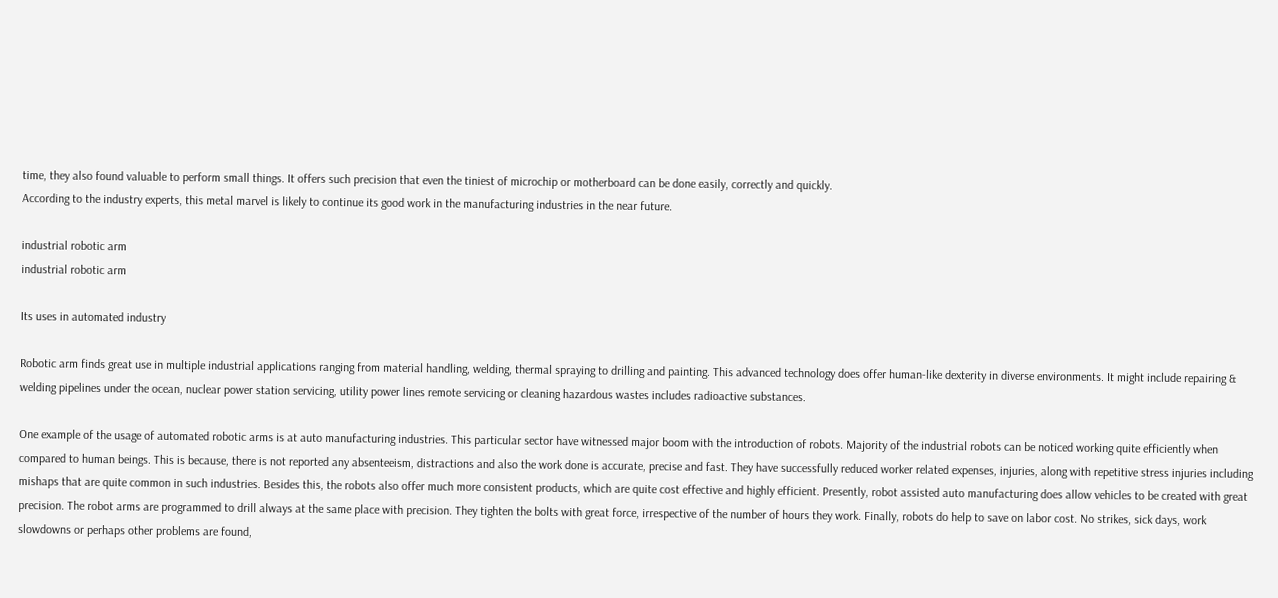time, they also found valuable to perform small things. It offers such precision that even the tiniest of microchip or motherboard can be done easily, correctly and quickly.
According to the industry experts, this metal marvel is likely to continue its good work in the manufacturing industries in the near future.

industrial robotic arm
industrial robotic arm

Its uses in automated industry

Robotic arm finds great use in multiple industrial applications ranging from material handling, welding, thermal spraying to drilling and painting. This advanced technology does offer human-like dexterity in diverse environments. It might include repairing & welding pipelines under the ocean, nuclear power station servicing, utility power lines remote servicing or cleaning hazardous wastes includes radioactive substances.

One example of the usage of automated robotic arms is at auto manufacturing industries. This particular sector have witnessed major boom with the introduction of robots. Majority of the industrial robots can be noticed working quite efficiently when compared to human beings. This is because, there is not reported any absenteeism, distractions and also the work done is accurate, precise and fast. They have successfully reduced worker related expenses, injuries, along with repetitive stress injuries including mishaps that are quite common in such industries. Besides this, the robots also offer much more consistent products, which are quite cost effective and highly efficient. Presently, robot assisted auto manufacturing does allow vehicles to be created with great precision. The robot arms are programmed to drill always at the same place with precision. They tighten the bolts with great force, irrespective of the number of hours they work. Finally, robots do help to save on labor cost. No strikes, sick days, work slowdowns or perhaps other problems are found,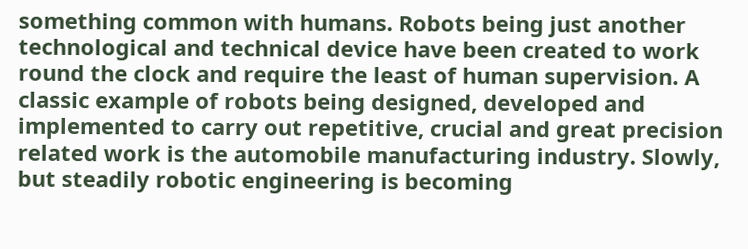something common with humans. Robots being just another technological and technical device have been created to work round the clock and require the least of human supervision. A classic example of robots being designed, developed and implemented to carry out repetitive, crucial and great precision related work is the automobile manufacturing industry. Slowly, but steadily robotic engineering is becoming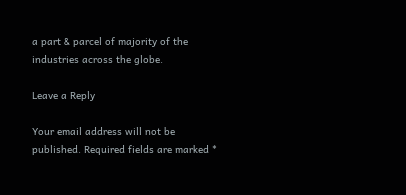a part & parcel of majority of the industries across the globe.

Leave a Reply

Your email address will not be published. Required fields are marked *